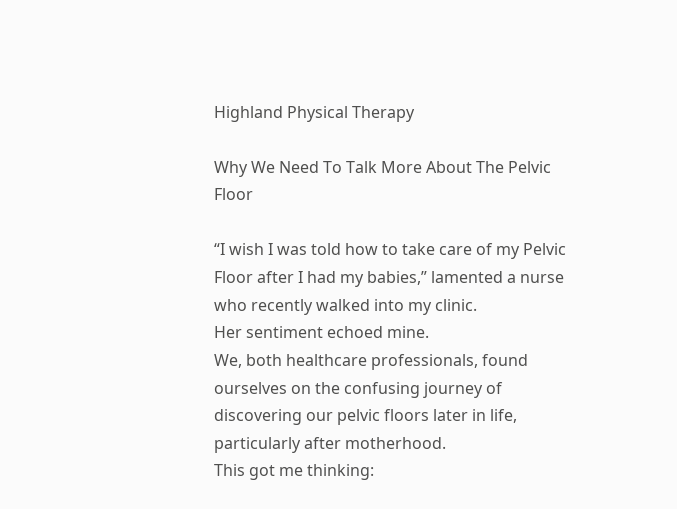Highland Physical Therapy

Why We Need To Talk More About The Pelvic Floor

“I wish I was told how to take care of my Pelvic Floor after I had my babies,” lamented a nurse who recently walked into my clinic.
Her sentiment echoed mine.
We, both healthcare professionals, found ourselves on the confusing journey of discovering our pelvic floors later in life, particularly after motherhood.
This got me thinking: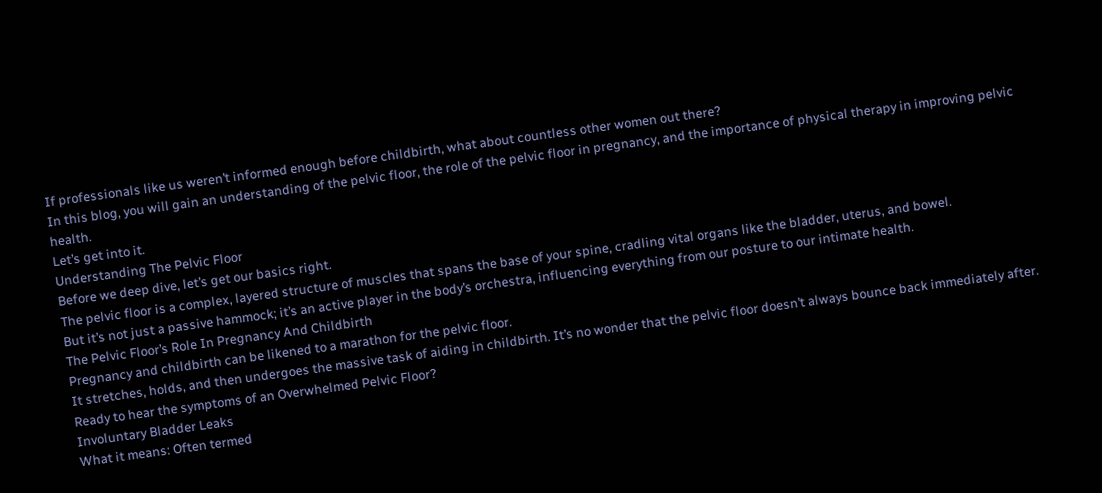If professionals like us weren’t informed enough before childbirth, what about countless other women out there?
In this blog, you will gain an understanding of the pelvic floor, the role of the pelvic floor in pregnancy, and the importance of physical therapy in improving pelvic health.
Let’s get into it.
Understanding The Pelvic Floor
Before we deep dive, let’s get our basics right.
The pelvic floor is a complex, layered structure of muscles that spans the base of your spine, cradling vital organs like the bladder, uterus, and bowel.
But it’s not just a passive hammock; it’s an active player in the body’s orchestra, influencing everything from our posture to our intimate health.
The Pelvic Floor’s Role In Pregnancy And Childbirth
Pregnancy and childbirth can be likened to a marathon for the pelvic floor.
It stretches, holds, and then undergoes the massive task of aiding in childbirth. It’s no wonder that the pelvic floor doesn’t always bounce back immediately after.
Ready to hear the symptoms of an Overwhelmed Pelvic Floor?
Involuntary Bladder Leaks
What it means: Often termed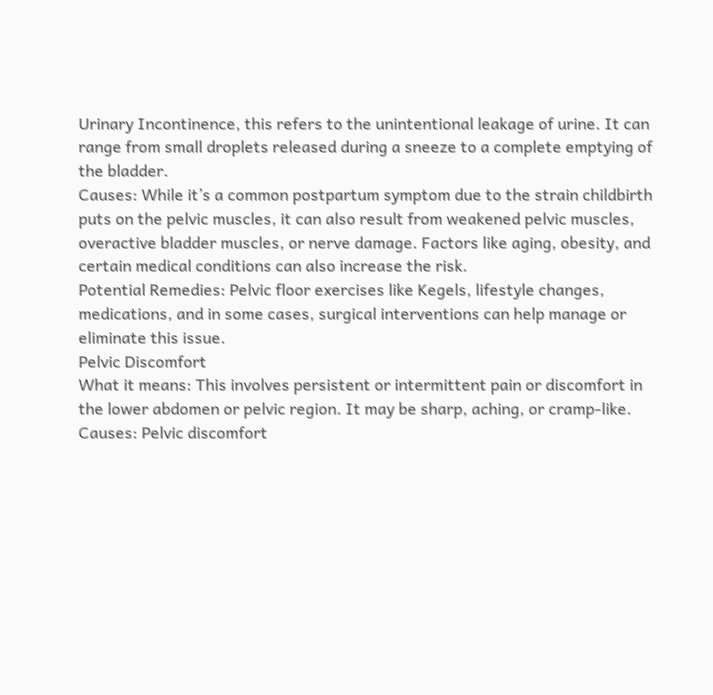Urinary Incontinence, this refers to the unintentional leakage of urine. It can range from small droplets released during a sneeze to a complete emptying of the bladder.
Causes: While it’s a common postpartum symptom due to the strain childbirth puts on the pelvic muscles, it can also result from weakened pelvic muscles, overactive bladder muscles, or nerve damage. Factors like aging, obesity, and certain medical conditions can also increase the risk.
Potential Remedies: Pelvic floor exercises like Kegels, lifestyle changes, medications, and in some cases, surgical interventions can help manage or eliminate this issue.
Pelvic Discomfort
What it means: This involves persistent or intermittent pain or discomfort in the lower abdomen or pelvic region. It may be sharp, aching, or cramp-like.
Causes: Pelvic discomfort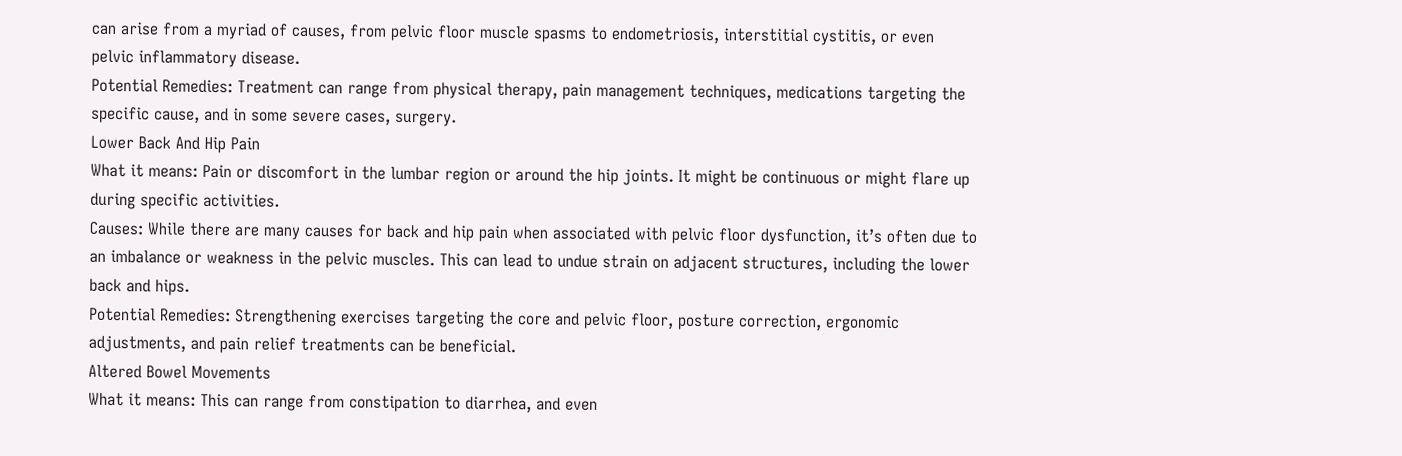can arise from a myriad of causes, from pelvic floor muscle spasms to endometriosis, interstitial cystitis, or even pelvic inflammatory disease.
Potential Remedies: Treatment can range from physical therapy, pain management techniques, medications targeting the specific cause, and in some severe cases, surgery.
Lower Back And Hip Pain
What it means: Pain or discomfort in the lumbar region or around the hip joints. It might be continuous or might flare up during specific activities.
Causes: While there are many causes for back and hip pain when associated with pelvic floor dysfunction, it’s often due to an imbalance or weakness in the pelvic muscles. This can lead to undue strain on adjacent structures, including the lower back and hips.
Potential Remedies: Strengthening exercises targeting the core and pelvic floor, posture correction, ergonomic adjustments, and pain relief treatments can be beneficial.
Altered Bowel Movements
What it means: This can range from constipation to diarrhea, and even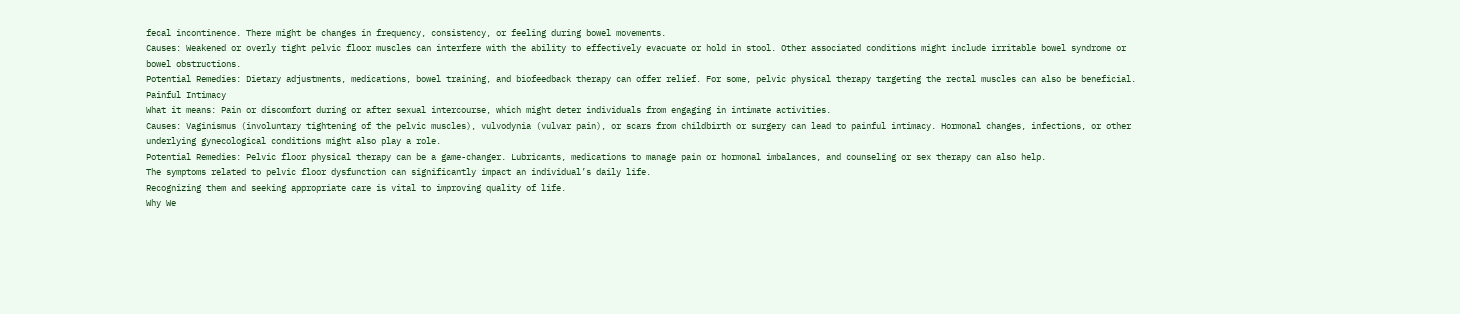fecal incontinence. There might be changes in frequency, consistency, or feeling during bowel movements.
Causes: Weakened or overly tight pelvic floor muscles can interfere with the ability to effectively evacuate or hold in stool. Other associated conditions might include irritable bowel syndrome or bowel obstructions.
Potential Remedies: Dietary adjustments, medications, bowel training, and biofeedback therapy can offer relief. For some, pelvic physical therapy targeting the rectal muscles can also be beneficial.
Painful Intimacy
What it means: Pain or discomfort during or after sexual intercourse, which might deter individuals from engaging in intimate activities.
Causes: Vaginismus (involuntary tightening of the pelvic muscles), vulvodynia (vulvar pain), or scars from childbirth or surgery can lead to painful intimacy. Hormonal changes, infections, or other underlying gynecological conditions might also play a role.
Potential Remedies: Pelvic floor physical therapy can be a game-changer. Lubricants, medications to manage pain or hormonal imbalances, and counseling or sex therapy can also help.
The symptoms related to pelvic floor dysfunction can significantly impact an individual’s daily life.
Recognizing them and seeking appropriate care is vital to improving quality of life.
Why We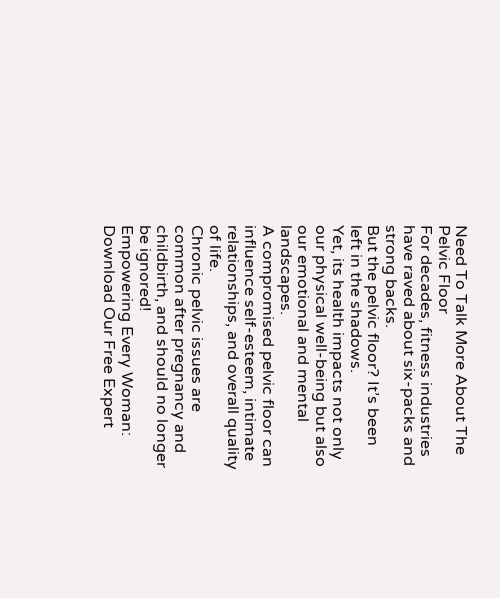Need To Talk More About The Pelvic Floor
For decades, fitness industries have raved about six-packs and strong backs.
But the pelvic floor? It’s been left in the shadows.
Yet, its health impacts not only our physical well-being but also our emotional and mental landscapes.
A compromised pelvic floor can influence self-esteem, intimate relationships, and overall quality of life.
Chronic pelvic issues are common after pregnancy and childbirth, and should no longer be ignored!
Empowering Every Woman: Download Our Free Expert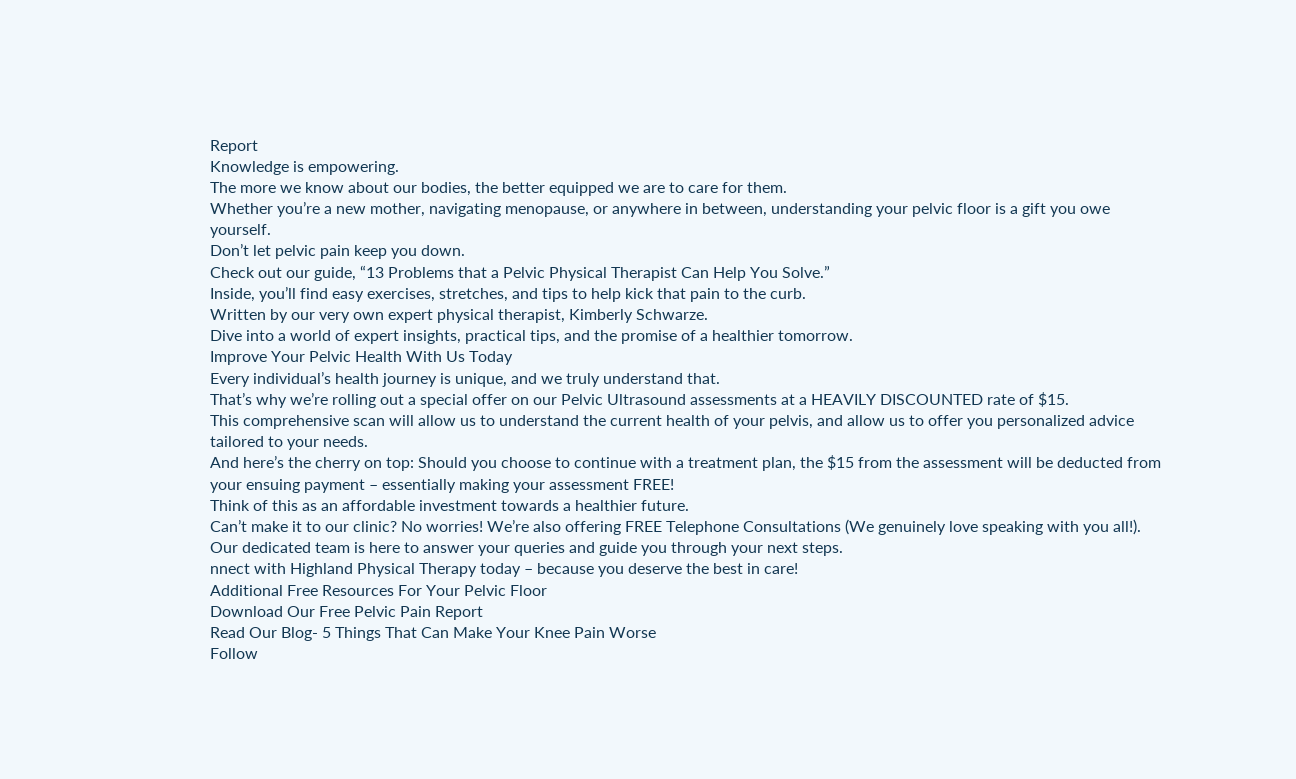Report
Knowledge is empowering.
The more we know about our bodies, the better equipped we are to care for them.
Whether you’re a new mother, navigating menopause, or anywhere in between, understanding your pelvic floor is a gift you owe yourself.
Don’t let pelvic pain keep you down.
Check out our guide, “13 Problems that a Pelvic Physical Therapist Can Help You Solve.”
Inside, you’ll find easy exercises, stretches, and tips to help kick that pain to the curb.
Written by our very own expert physical therapist, Kimberly Schwarze.
Dive into a world of expert insights, practical tips, and the promise of a healthier tomorrow.
Improve Your Pelvic Health With Us Today
Every individual’s health journey is unique, and we truly understand that.
That’s why we’re rolling out a special offer on our Pelvic Ultrasound assessments at a HEAVILY DISCOUNTED rate of $15.
This comprehensive scan will allow us to understand the current health of your pelvis, and allow us to offer you personalized advice tailored to your needs.
And here’s the cherry on top: Should you choose to continue with a treatment plan, the $15 from the assessment will be deducted from your ensuing payment – essentially making your assessment FREE!
Think of this as an affordable investment towards a healthier future.
Can’t make it to our clinic? No worries! We’re also offering FREE Telephone Consultations (We genuinely love speaking with you all!).
Our dedicated team is here to answer your queries and guide you through your next steps.
nnect with Highland Physical Therapy today – because you deserve the best in care!
Additional Free Resources For Your Pelvic Floor
Download Our Free Pelvic Pain Report
Read Our Blog- 5 Things That Can Make Your Knee Pain Worse
Follow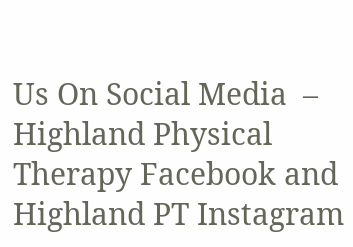Us On Social Media  – Highland Physical Therapy Facebook and Highland PT Instagram